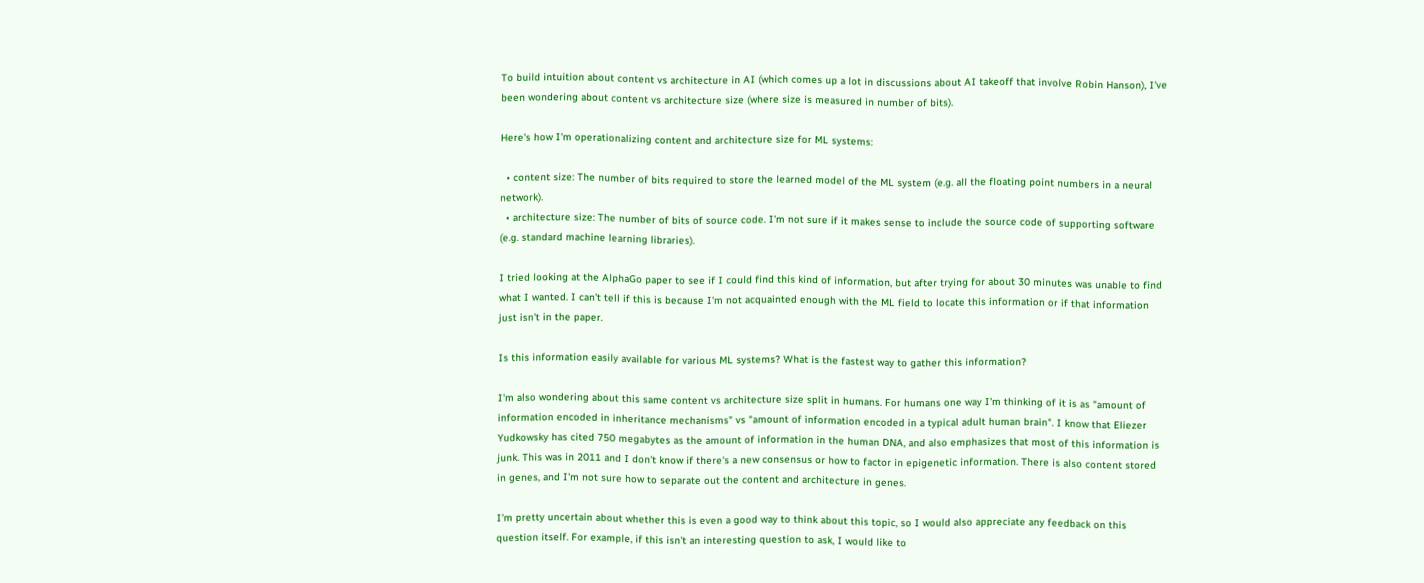To build intuition about content vs architecture in AI (which comes up a lot in discussions about AI takeoff that involve Robin Hanson), I've been wondering about content vs architecture size (where size is measured in number of bits).

Here's how I'm operationalizing content and architecture size for ML systems:

  • content size: The number of bits required to store the learned model of the ML system (e.g. all the floating point numbers in a neural network).
  • architecture size: The number of bits of source code. I'm not sure if it makes sense to include the source code of supporting software (e.g. standard machine learning libraries).

I tried looking at the AlphaGo paper to see if I could find this kind of information, but after trying for about 30 minutes was unable to find what I wanted. I can't tell if this is because I'm not acquainted enough with the ML field to locate this information or if that information just isn't in the paper.

Is this information easily available for various ML systems? What is the fastest way to gather this information?

I'm also wondering about this same content vs architecture size split in humans. For humans one way I'm thinking of it is as "amount of information encoded in inheritance mechanisms" vs "amount of information encoded in a typical adult human brain". I know that Eliezer Yudkowsky has cited 750 megabytes as the amount of information in the human DNA, and also emphasizes that most of this information is junk. This was in 2011 and I don't know if there's a new consensus or how to factor in epigenetic information. There is also content stored in genes, and I'm not sure how to separate out the content and architecture in genes.

I'm pretty uncertain about whether this is even a good way to think about this topic, so I would also appreciate any feedback on this question itself. For example, if this isn't an interesting question to ask, I would like to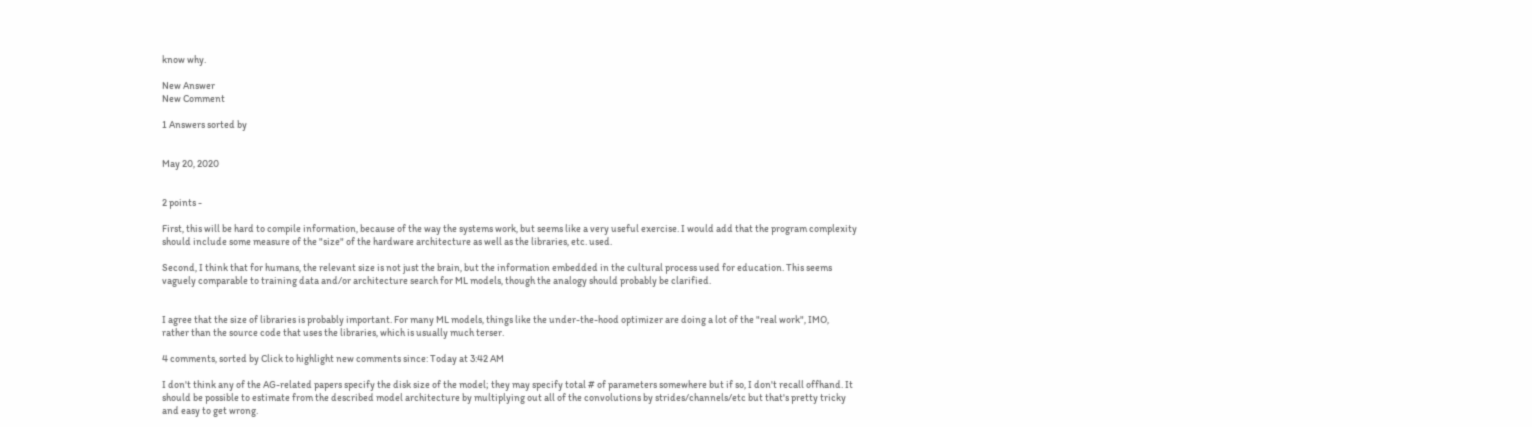know why.

New Answer
New Comment

1 Answers sorted by


May 20, 2020


2 points -

First, this will be hard to compile information, because of the way the systems work, but seems like a very useful exercise. I would add that the program complexity should include some measure of the "size" of the hardware architecture as well as the libraries, etc. used.

Second, I think that for humans, the relevant size is not just the brain, but the information embedded in the cultural process used for education. This seems vaguely comparable to training data and/or architecture search for ML models, though the analogy should probably be clarified.


I agree that the size of libraries is probably important. For many ML models, things like the under-the-hood optimizer are doing a lot of the "real work", IMO, rather than the source code that uses the libraries, which is usually much terser.

4 comments, sorted by Click to highlight new comments since: Today at 3:42 AM

I don't think any of the AG-related papers specify the disk size of the model; they may specify total # of parameters somewhere but if so, I don't recall offhand. It should be possible to estimate from the described model architecture by multiplying out all of the convolutions by strides/channels/etc but that's pretty tricky and easy to get wrong.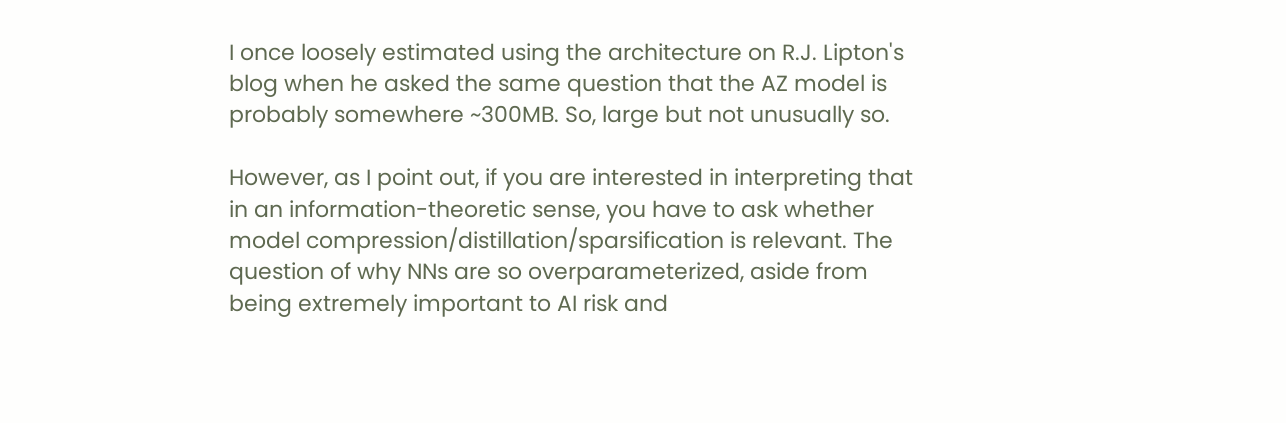I once loosely estimated using the architecture on R.J. Lipton's blog when he asked the same question that the AZ model is probably somewhere ~300MB. So, large but not unusually so.

However, as I point out, if you are interested in interpreting that in an information-theoretic sense, you have to ask whether model compression/distillation/sparsification is relevant. The question of why NNs are so overparameterized, aside from being extremely important to AI risk and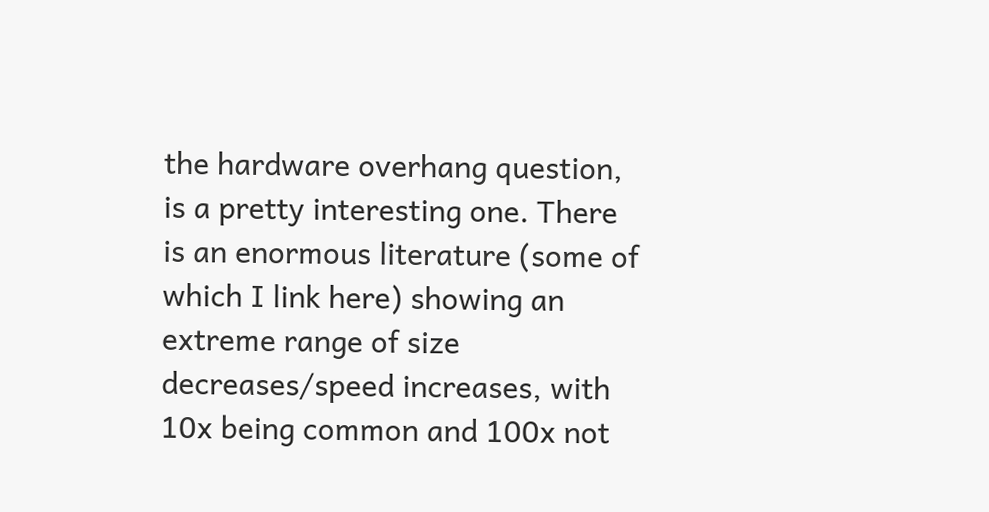the hardware overhang question, is a pretty interesting one. There is an enormous literature (some of which I link here) showing an extreme range of size decreases/speed increases, with 10x being common and 100x not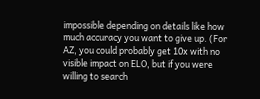impossible depending on details like how much accuracy you want to give up. (For AZ, you could probably get 10x with no visible impact on ELO, but if you were willing to search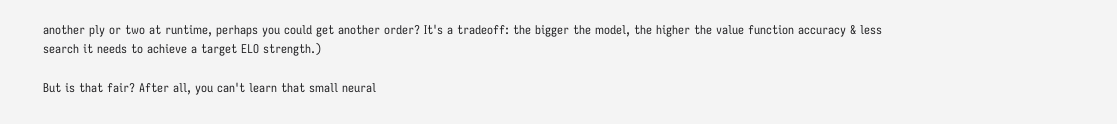another ply or two at runtime, perhaps you could get another order? It's a tradeoff: the bigger the model, the higher the value function accuracy & less search it needs to achieve a target ELO strength.)

But is that fair? After all, you can't learn that small neural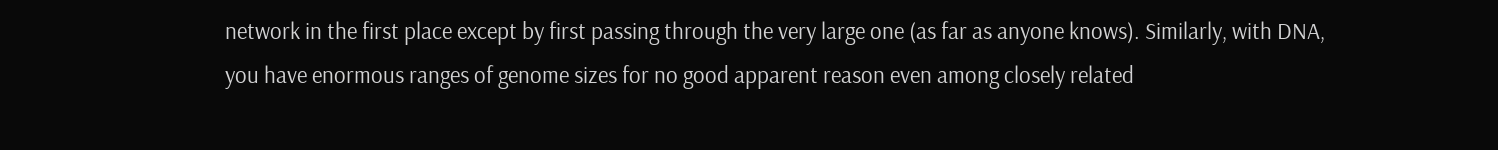network in the first place except by first passing through the very large one (as far as anyone knows). Similarly, with DNA, you have enormous ranges of genome sizes for no good apparent reason even among closely related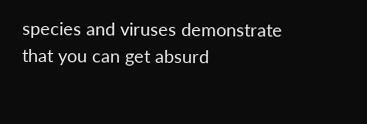species and viruses demonstrate that you can get absurd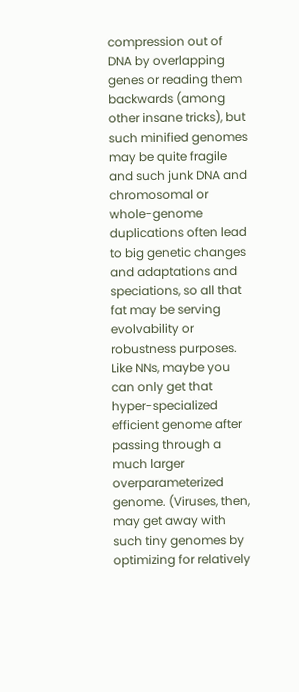compression out of DNA by overlapping genes or reading them backwards (among other insane tricks), but such minified genomes may be quite fragile and such junk DNA and chromosomal or whole-genome duplications often lead to big genetic changes and adaptations and speciations, so all that fat may be serving evolvability or robustness purposes. Like NNs, maybe you can only get that hyper-specialized efficient genome after passing through a much larger overparameterized genome. (Viruses, then, may get away with such tiny genomes by optimizing for relatively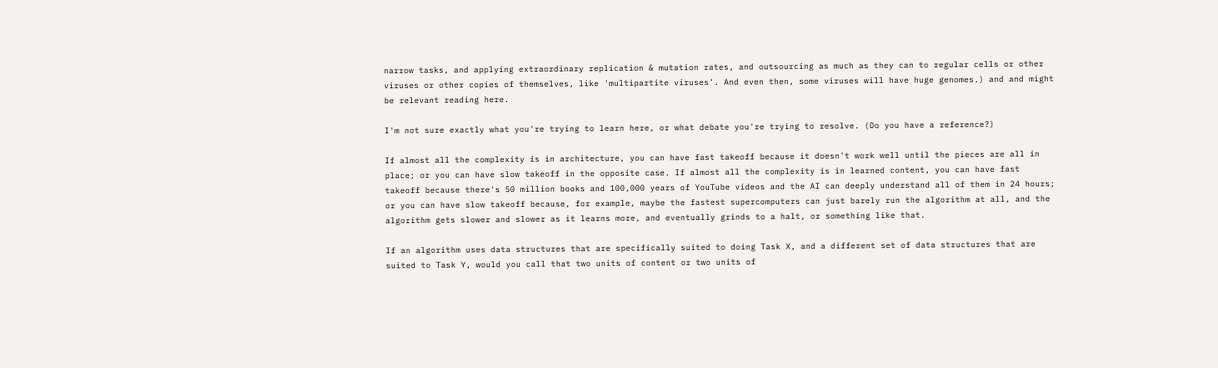narrow tasks, and applying extraordinary replication & mutation rates, and outsourcing as much as they can to regular cells or other viruses or other copies of themselves, like 'multipartite viruses'. And even then, some viruses will have huge genomes.) and and might be relevant reading here.

I'm not sure exactly what you're trying to learn here, or what debate you're trying to resolve. (Do you have a reference?)

If almost all the complexity is in architecture, you can have fast takeoff because it doesn't work well until the pieces are all in place; or you can have slow takeoff in the opposite case. If almost all the complexity is in learned content, you can have fast takeoff because there's 50 million books and 100,000 years of YouTube videos and the AI can deeply understand all of them in 24 hours; or you can have slow takeoff because, for example, maybe the fastest supercomputers can just barely run the algorithm at all, and the algorithm gets slower and slower as it learns more, and eventually grinds to a halt, or something like that.

If an algorithm uses data structures that are specifically suited to doing Task X, and a different set of data structures that are suited to Task Y, would you call that two units of content or two units of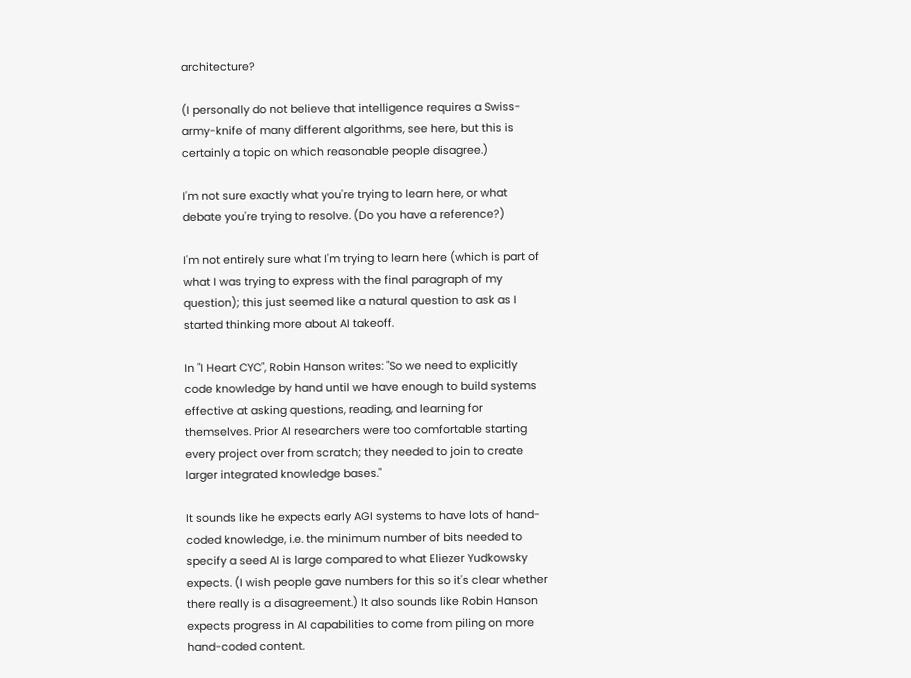architecture?

(I personally do not believe that intelligence requires a Swiss-army-knife of many different algorithms, see here, but this is certainly a topic on which reasonable people disagree.)

I'm not sure exactly what you're trying to learn here, or what debate you're trying to resolve. (Do you have a reference?)

I'm not entirely sure what I'm trying to learn here (which is part of what I was trying to express with the final paragraph of my question); this just seemed like a natural question to ask as I started thinking more about AI takeoff.

In "I Heart CYC", Robin Hanson writes: "So we need to explicitly code knowledge by hand until we have enough to build systems effective at asking questions, reading, and learning for themselves. Prior AI researchers were too comfortable starting every project over from scratch; they needed to join to create larger integrated knowledge bases."

It sounds like he expects early AGI systems to have lots of hand-coded knowledge, i.e. the minimum number of bits needed to specify a seed AI is large compared to what Eliezer Yudkowsky expects. (I wish people gave numbers for this so it's clear whether there really is a disagreement.) It also sounds like Robin Hanson expects progress in AI capabilities to come from piling on more hand-coded content.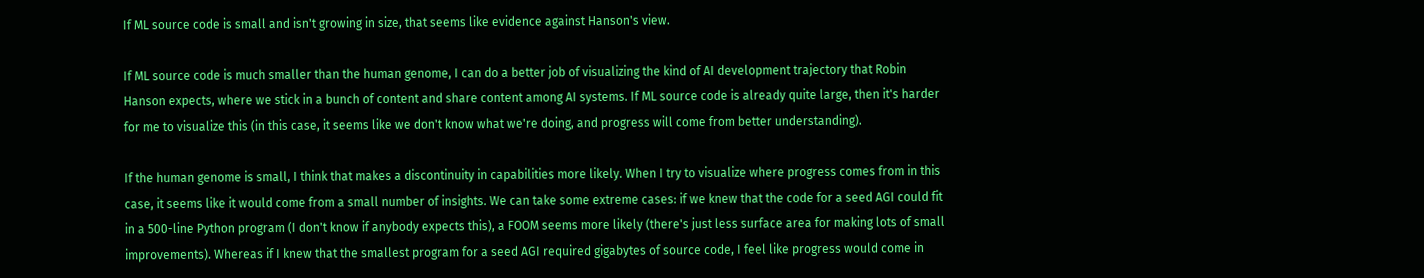If ML source code is small and isn't growing in size, that seems like evidence against Hanson's view.

If ML source code is much smaller than the human genome, I can do a better job of visualizing the kind of AI development trajectory that Robin Hanson expects, where we stick in a bunch of content and share content among AI systems. If ML source code is already quite large, then it's harder for me to visualize this (in this case, it seems like we don't know what we're doing, and progress will come from better understanding).

If the human genome is small, I think that makes a discontinuity in capabilities more likely. When I try to visualize where progress comes from in this case, it seems like it would come from a small number of insights. We can take some extreme cases: if we knew that the code for a seed AGI could fit in a 500-line Python program (I don't know if anybody expects this), a FOOM seems more likely (there's just less surface area for making lots of small improvements). Whereas if I knew that the smallest program for a seed AGI required gigabytes of source code, I feel like progress would come in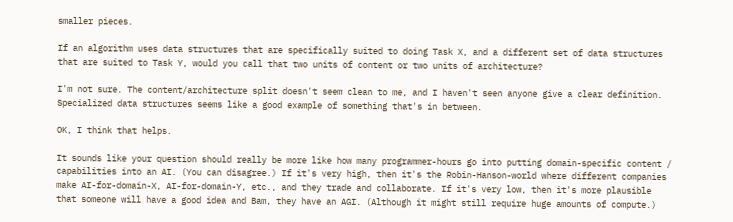smaller pieces.

If an algorithm uses data structures that are specifically suited to doing Task X, and a different set of data structures that are suited to Task Y, would you call that two units of content or two units of architecture?

I'm not sure. The content/architecture split doesn't seem clean to me, and I haven't seen anyone give a clear definition. Specialized data structures seems like a good example of something that's in between.

OK, I think that helps.

It sounds like your question should really be more like how many programmer-hours go into putting domain-specific content / capabilities into an AI. (You can disagree.) If it's very high, then it's the Robin-Hanson-world where different companies make AI-for-domain-X, AI-for-domain-Y, etc., and they trade and collaborate. If it's very low, then it's more plausible that someone will have a good idea and Bam, they have an AGI. (Although it might still require huge amounts of compute.)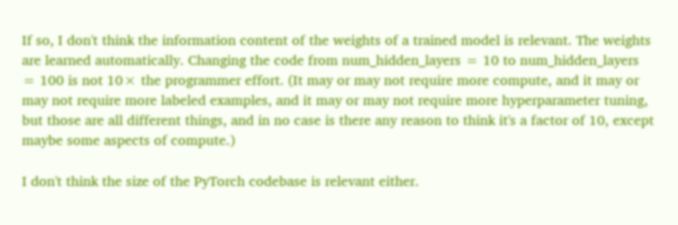If so, I don't think the information content of the weights of a trained model is relevant. The weights are learned automatically. Changing the code from num_hidden_layers = 10 to num_hidden_layers = 100 is not 10× the programmer effort. (It may or may not require more compute, and it may or may not require more labeled examples, and it may or may not require more hyperparameter tuning, but those are all different things, and in no case is there any reason to think it's a factor of 10, except maybe some aspects of compute.)

I don't think the size of the PyTorch codebase is relevant either.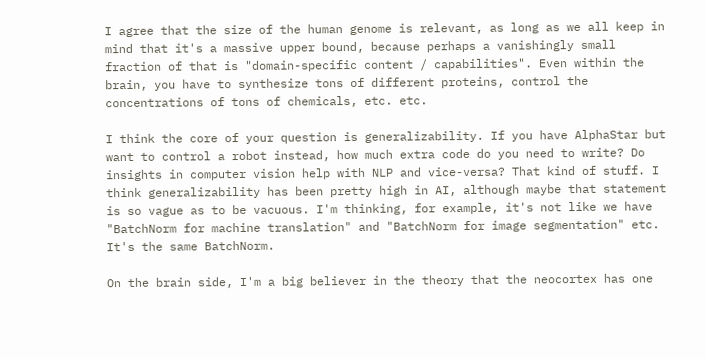I agree that the size of the human genome is relevant, as long as we all keep in mind that it's a massive upper bound, because perhaps a vanishingly small fraction of that is "domain-specific content / capabilities". Even within the brain, you have to synthesize tons of different proteins, control the concentrations of tons of chemicals, etc. etc.

I think the core of your question is generalizability. If you have AlphaStar but want to control a robot instead, how much extra code do you need to write? Do insights in computer vision help with NLP and vice-versa? That kind of stuff. I think generalizability has been pretty high in AI, although maybe that statement is so vague as to be vacuous. I'm thinking, for example, it's not like we have "BatchNorm for machine translation" and "BatchNorm for image segmentation" etc. It's the same BatchNorm.

On the brain side, I'm a big believer in the theory that the neocortex has one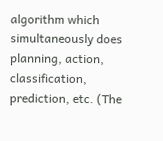algorithm which simultaneously does planning, action, classification, prediction, etc. (The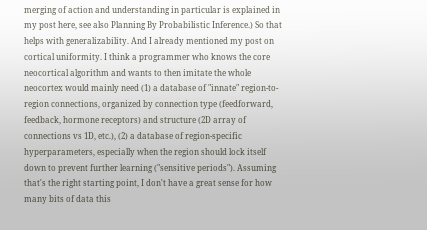merging of action and understanding in particular is explained in my post here, see also Planning By Probabilistic Inference.) So that helps with generalizability. And I already mentioned my post on cortical uniformity. I think a programmer who knows the core neocortical algorithm and wants to then imitate the whole neocortex would mainly need (1) a database of "innate" region-to-region connections, organized by connection type (feedforward, feedback, hormone receptors) and structure (2D array of connections vs 1D, etc.), (2) a database of region-specific hyperparameters, especially when the region should lock itself down to prevent further learning ("sensitive periods"). Assuming that's the right starting point, I don't have a great sense for how many bits of data this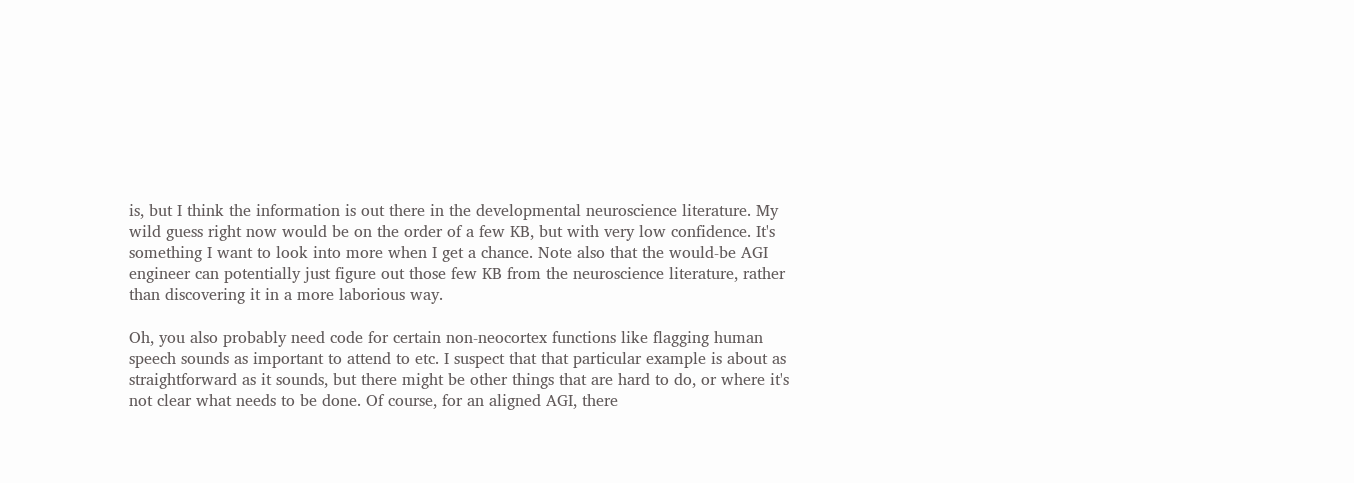is, but I think the information is out there in the developmental neuroscience literature. My wild guess right now would be on the order of a few KB, but with very low confidence. It's something I want to look into more when I get a chance. Note also that the would-be AGI engineer can potentially just figure out those few KB from the neuroscience literature, rather than discovering it in a more laborious way.

Oh, you also probably need code for certain non-neocortex functions like flagging human speech sounds as important to attend to etc. I suspect that that particular example is about as straightforward as it sounds, but there might be other things that are hard to do, or where it's not clear what needs to be done. Of course, for an aligned AGI, there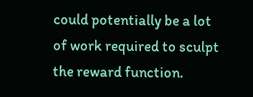could potentially be a lot of work required to sculpt the reward function.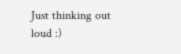Just thinking out loud :)